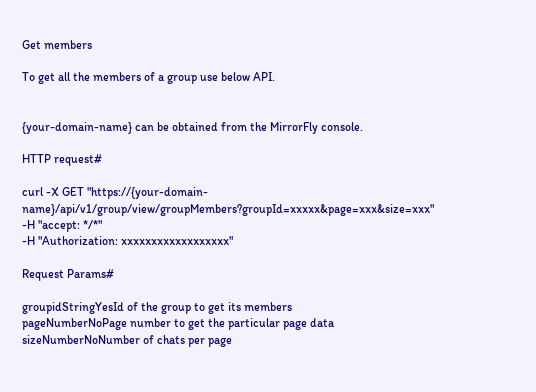Get members

To get all the members of a group use below API.


{your-domain-name} can be obtained from the MirrorFly console.

HTTP request#

curl -X GET "https://{your-domain-name}/api/v1/group/view/groupMembers?groupId=xxxxx&page=xxx&size=xxx"
-H "accept: */*"
-H "Authorization: xxxxxxxxxxxxxxxxxx"

Request Params#

groupidStringYesId of the group to get its members
pageNumberNoPage number to get the particular page data
sizeNumberNoNumber of chats per page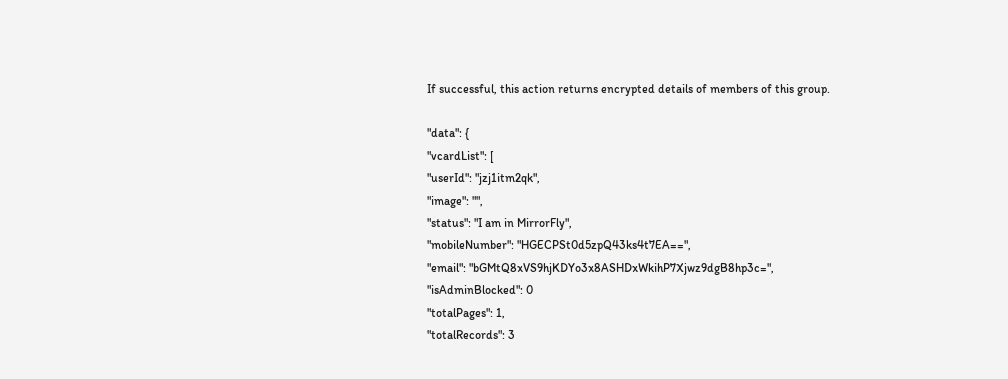If successful, this action returns encrypted details of members of this group.

"data": {
"vcardList": [
"userId": "jzj1itm2qk",
"image": "",
"status": "I am in MirrorFly",
"mobileNumber": "HGECPSt0d5zpQ43ks4t7EA==",
"email": "bGMtQ8xVS9hjKDYo3x8ASHDxWkihP7Xjwz9dgB8hp3c=",
"isAdminBlocked": 0
"totalPages": 1,
"totalRecords": 3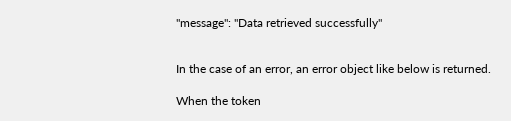"message": "Data retrieved successfully"


In the case of an error, an error object like below is returned.

When the token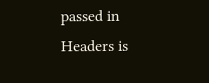passed in Headers is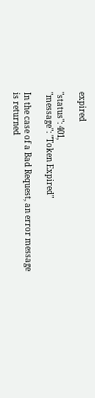expired

"status": 401,
"message": "Token Expired"

In the case of a Bad Request, an error message is returned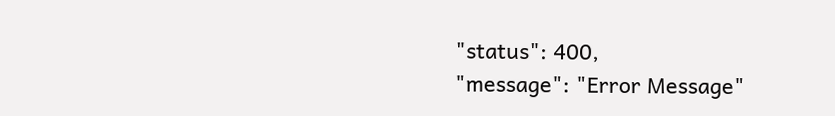"status": 400,
"message": "Error Message"